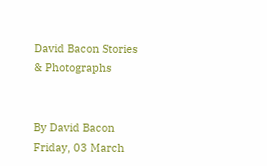David Bacon Stories & Photographs


By David Bacon
Friday, 03 March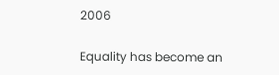2006

Equality has become an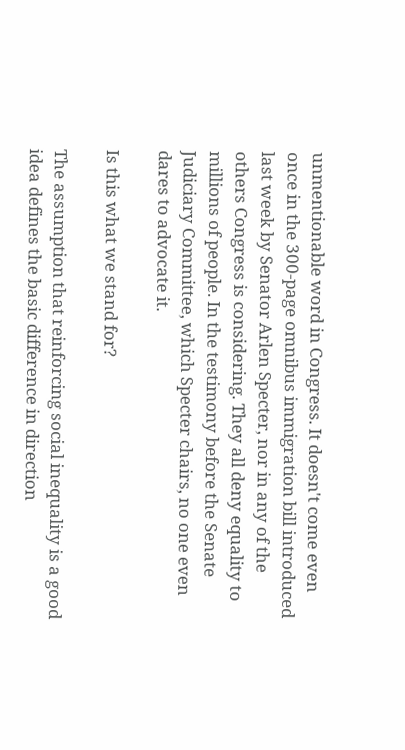unmentionable word in Congress. It doesn't come even once in the 300-page omnibus immigration bill introduced last week by Senator Arlen Specter, nor in any of the others Congress is considering. They all deny equality to millions of people. In the testimony before the Senate Judiciary Committee, which Specter chairs, no one even dares to advocate it.

Is this what we stand for?

The assumption that reinforcing social inequality is a good idea defines the basic difference in direction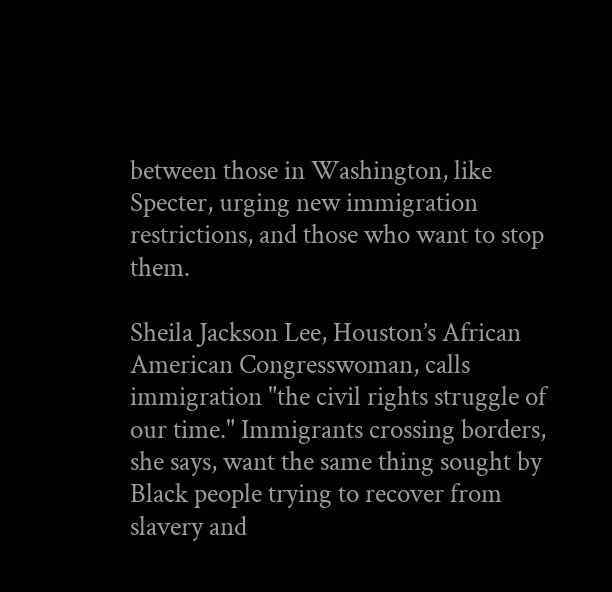between those in Washington, like Specter, urging new immigration restrictions, and those who want to stop them.

Sheila Jackson Lee, Houston’s African American Congresswoman, calls immigration "the civil rights struggle of our time." Immigrants crossing borders, she says, want the same thing sought by Black people trying to recover from slavery and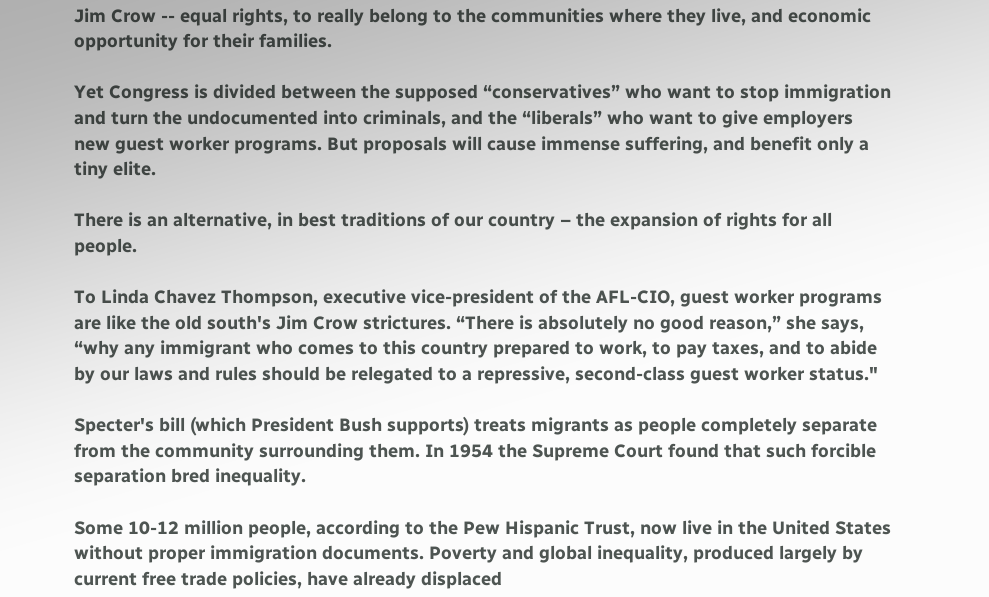Jim Crow -- equal rights, to really belong to the communities where they live, and economic opportunity for their families.

Yet Congress is divided between the supposed “conservatives” who want to stop immigration and turn the undocumented into criminals, and the “liberals” who want to give employers new guest worker programs. But proposals will cause immense suffering, and benefit only a tiny elite.

There is an alternative, in best traditions of our country – the expansion of rights for all people.

To Linda Chavez Thompson, executive vice-president of the AFL-CIO, guest worker programs are like the old south's Jim Crow strictures. “There is absolutely no good reason,” she says, “why any immigrant who comes to this country prepared to work, to pay taxes, and to abide by our laws and rules should be relegated to a repressive, second-class guest worker status."

Specter's bill (which President Bush supports) treats migrants as people completely separate from the community surrounding them. In 1954 the Supreme Court found that such forcible separation bred inequality.

Some 10-12 million people, according to the Pew Hispanic Trust, now live in the United States without proper immigration documents. Poverty and global inequality, produced largely by current free trade policies, have already displaced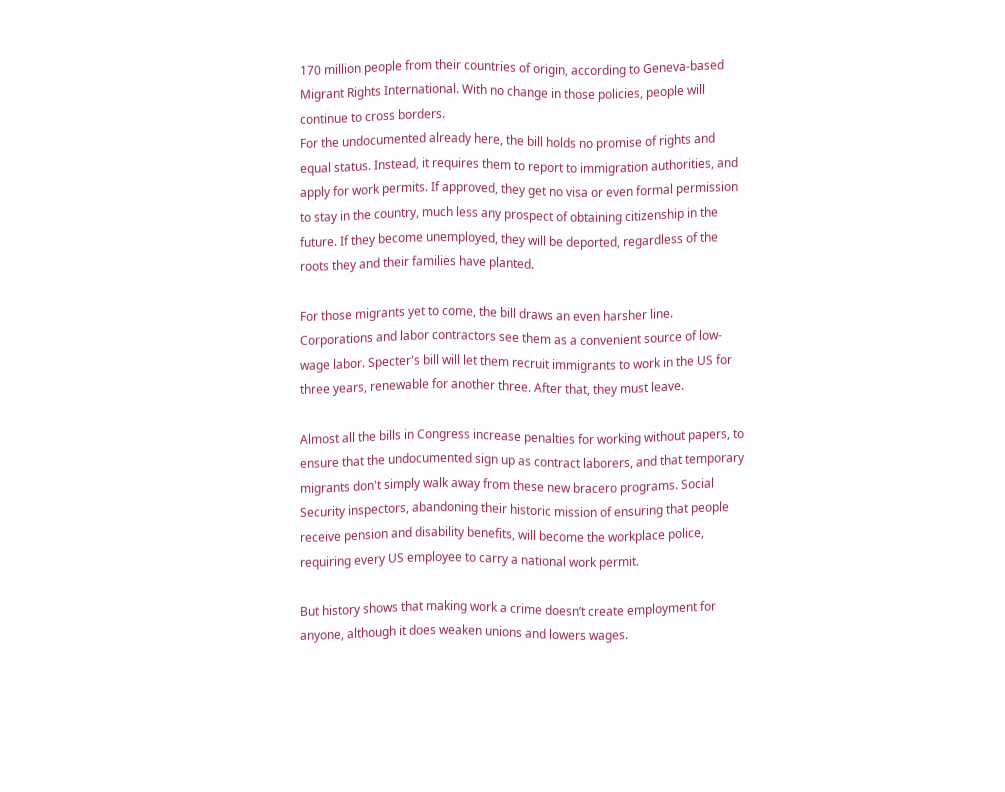170 million people from their countries of origin, according to Geneva-based Migrant Rights International. With no change in those policies, people will continue to cross borders.
For the undocumented already here, the bill holds no promise of rights and equal status. Instead, it requires them to report to immigration authorities, and apply for work permits. If approved, they get no visa or even formal permission to stay in the country, much less any prospect of obtaining citizenship in the future. If they become unemployed, they will be deported, regardless of the roots they and their families have planted.

For those migrants yet to come, the bill draws an even harsher line. Corporations and labor contractors see them as a convenient source of low-wage labor. Specter's bill will let them recruit immigrants to work in the US for three years, renewable for another three. After that, they must leave.

Almost all the bills in Congress increase penalties for working without papers, to ensure that the undocumented sign up as contract laborers, and that temporary migrants don't simply walk away from these new bracero programs. Social Security inspectors, abandoning their historic mission of ensuring that people receive pension and disability benefits, will become the workplace police, requiring every US employee to carry a national work permit.

But history shows that making work a crime doesn’t create employment for anyone, although it does weaken unions and lowers wages.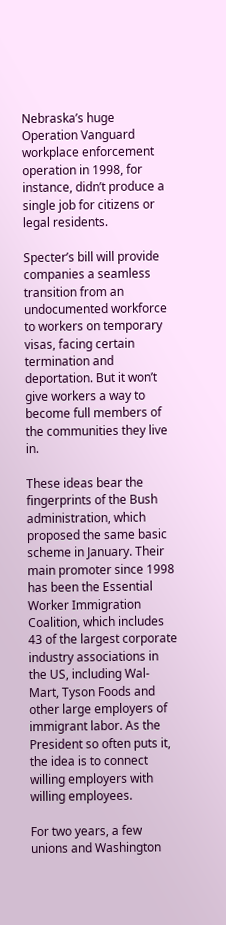Nebraska’s huge Operation Vanguard workplace enforcement operation in 1998, for instance, didn’t produce a single job for citizens or legal residents.

Specter’s bill will provide companies a seamless transition from an undocumented workforce to workers on temporary visas, facing certain termination and deportation. But it won’t give workers a way to become full members of the communities they live in.

These ideas bear the fingerprints of the Bush administration, which proposed the same basic scheme in January. Their main promoter since 1998 has been the Essential Worker Immigration Coalition, which includes 43 of the largest corporate industry associations in the US, including Wal-Mart, Tyson Foods and other large employers of immigrant labor. As the President so often puts it, the idea is to connect willing employers with willing employees.

For two years, a few unions and Washington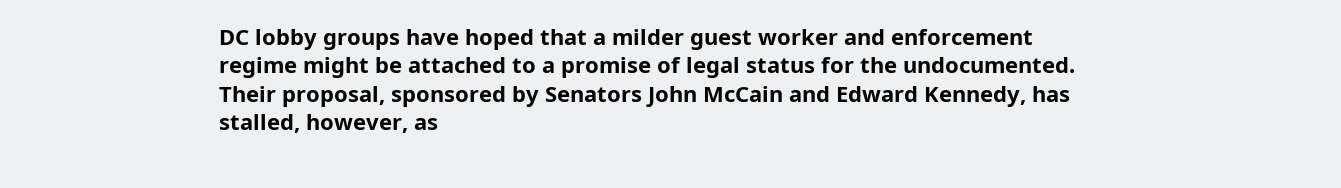DC lobby groups have hoped that a milder guest worker and enforcement regime might be attached to a promise of legal status for the undocumented. Their proposal, sponsored by Senators John McCain and Edward Kennedy, has stalled, however, as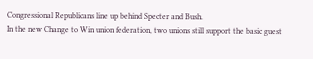Congressional Republicans line up behind Specter and Bush.
In the new Change to Win union federation, two unions still support the basic guest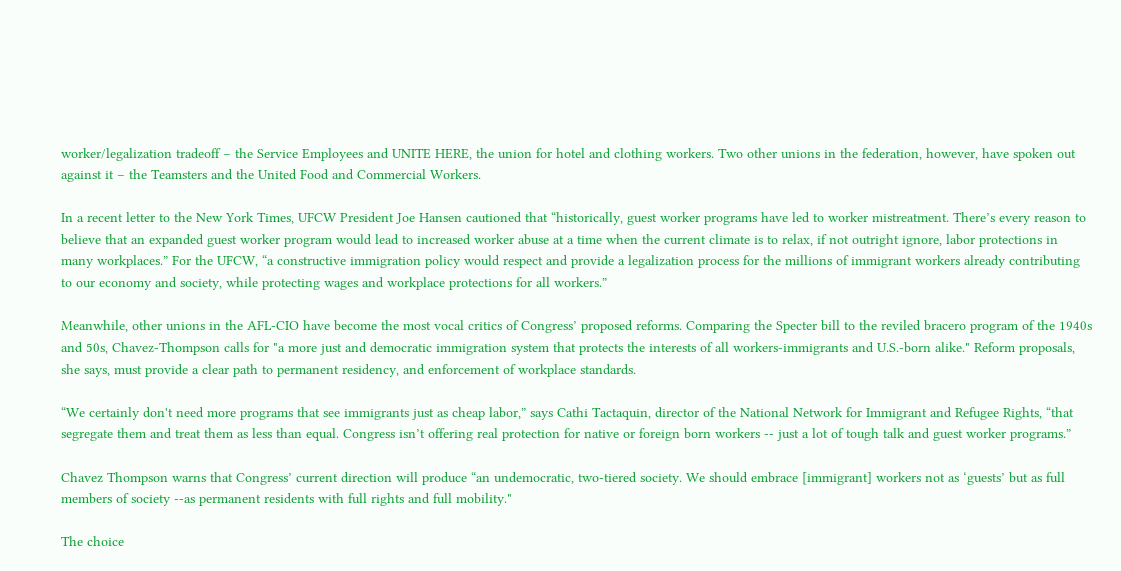worker/legalization tradeoff – the Service Employees and UNITE HERE, the union for hotel and clothing workers. Two other unions in the federation, however, have spoken out against it – the Teamsters and the United Food and Commercial Workers.

In a recent letter to the New York Times, UFCW President Joe Hansen cautioned that “historically, guest worker programs have led to worker mistreatment. There’s every reason to believe that an expanded guest worker program would lead to increased worker abuse at a time when the current climate is to relax, if not outright ignore, labor protections in many workplaces.” For the UFCW, “a constructive immigration policy would respect and provide a legalization process for the millions of immigrant workers already contributing to our economy and society, while protecting wages and workplace protections for all workers.”

Meanwhile, other unions in the AFL-CIO have become the most vocal critics of Congress’ proposed reforms. Comparing the Specter bill to the reviled bracero program of the 1940s and 50s, Chavez-Thompson calls for "a more just and democratic immigration system that protects the interests of all workers-immigrants and U.S.-born alike." Reform proposals, she says, must provide a clear path to permanent residency, and enforcement of workplace standards.

“We certainly don't need more programs that see immigrants just as cheap labor,” says Cathi Tactaquin, director of the National Network for Immigrant and Refugee Rights, “that segregate them and treat them as less than equal. Congress isn’t offering real protection for native or foreign born workers -- just a lot of tough talk and guest worker programs.”

Chavez Thompson warns that Congress’ current direction will produce “an undemocratic, two-tiered society. We should embrace [immigrant] workers not as ‘guests’ but as full members of society --as permanent residents with full rights and full mobility."

The choice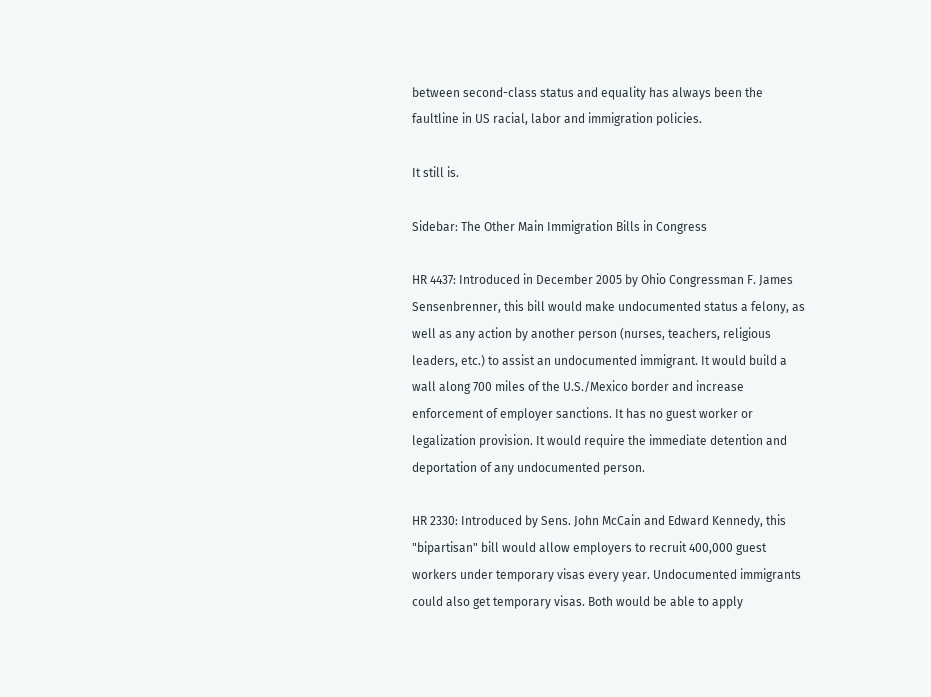between second-class status and equality has always been the faultline in US racial, labor and immigration policies.

It still is.

Sidebar: The Other Main Immigration Bills in Congress

HR 4437: Introduced in December 2005 by Ohio Congressman F. James Sensenbrenner, this bill would make undocumented status a felony, as well as any action by another person (nurses, teachers, religious leaders, etc.) to assist an undocumented immigrant. It would build a wall along 700 miles of the U.S./Mexico border and increase enforcement of employer sanctions. It has no guest worker or legalization provision. It would require the immediate detention and deportation of any undocumented person.

HR 2330: Introduced by Sens. John McCain and Edward Kennedy, this "bipartisan" bill would allow employers to recruit 400,000 guest workers under temporary visas every year. Undocumented immigrants could also get temporary visas. Both would be able to apply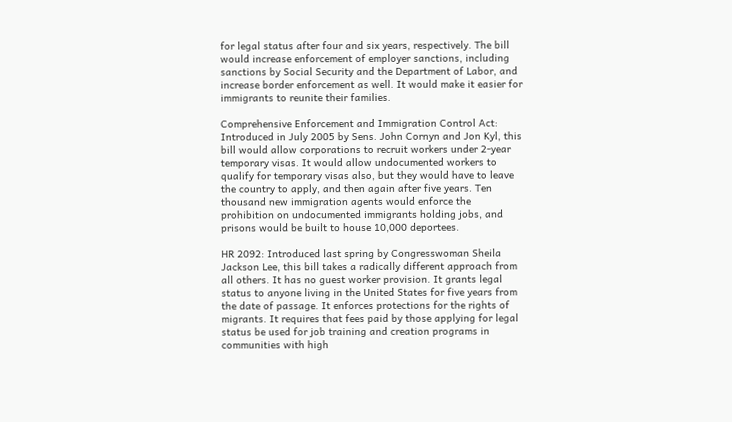for legal status after four and six years, respectively. The bill would increase enforcement of employer sanctions, including sanctions by Social Security and the Department of Labor, and increase border enforcement as well. It would make it easier for immigrants to reunite their families.

Comprehensive Enforcement and Immigration Control Act: Introduced in July 2005 by Sens. John Cornyn and Jon Kyl, this bill would allow corporations to recruit workers under 2-year temporary visas. It would allow undocumented workers to qualify for temporary visas also, but they would have to leave the country to apply, and then again after five years. Ten thousand new immigration agents would enforce the prohibition on undocumented immigrants holding jobs, and prisons would be built to house 10,000 deportees.

HR 2092: Introduced last spring by Congresswoman Sheila Jackson Lee, this bill takes a radically different approach from all others. It has no guest worker provision. It grants legal status to anyone living in the United States for five years from the date of passage. It enforces protections for the rights of migrants. It requires that fees paid by those applying for legal status be used for job training and creation programs in communities with high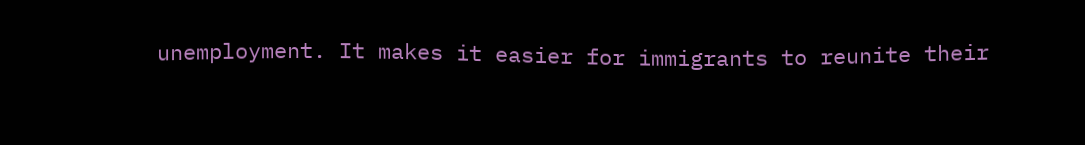unemployment. It makes it easier for immigrants to reunite their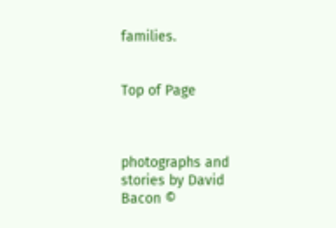families.


Top of Page



photographs and stories by David Bacon ©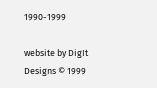1990-1999

website by DigIt Designs © 1999